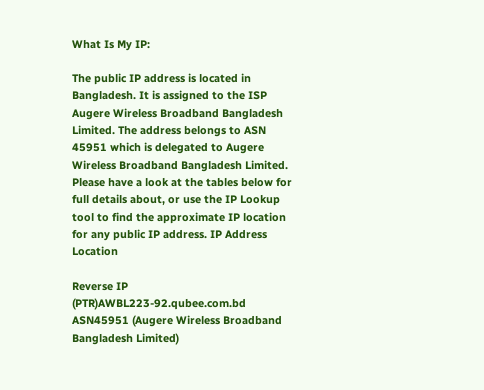What Is My IP:

The public IP address is located in Bangladesh. It is assigned to the ISP Augere Wireless Broadband Bangladesh Limited. The address belongs to ASN 45951 which is delegated to Augere Wireless Broadband Bangladesh Limited.
Please have a look at the tables below for full details about, or use the IP Lookup tool to find the approximate IP location for any public IP address. IP Address Location

Reverse IP (PTR)AWBL223-92.qubee.com.bd
ASN45951 (Augere Wireless Broadband Bangladesh Limited)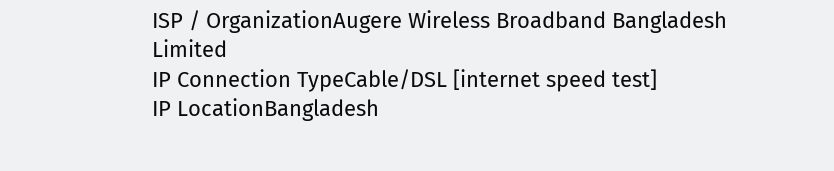ISP / OrganizationAugere Wireless Broadband Bangladesh Limited
IP Connection TypeCable/DSL [internet speed test]
IP LocationBangladesh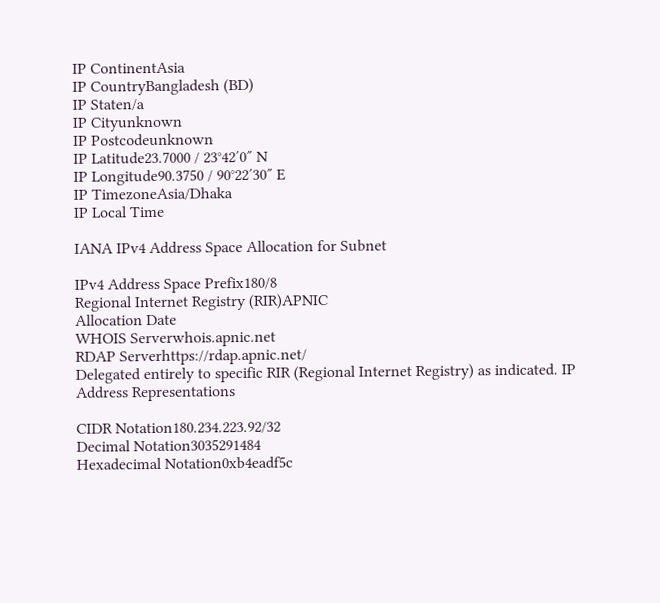IP ContinentAsia
IP CountryBangladesh (BD)
IP Staten/a
IP Cityunknown
IP Postcodeunknown
IP Latitude23.7000 / 23°42′0″ N
IP Longitude90.3750 / 90°22′30″ E
IP TimezoneAsia/Dhaka
IP Local Time

IANA IPv4 Address Space Allocation for Subnet

IPv4 Address Space Prefix180/8
Regional Internet Registry (RIR)APNIC
Allocation Date
WHOIS Serverwhois.apnic.net
RDAP Serverhttps://rdap.apnic.net/
Delegated entirely to specific RIR (Regional Internet Registry) as indicated. IP Address Representations

CIDR Notation180.234.223.92/32
Decimal Notation3035291484
Hexadecimal Notation0xb4eadf5c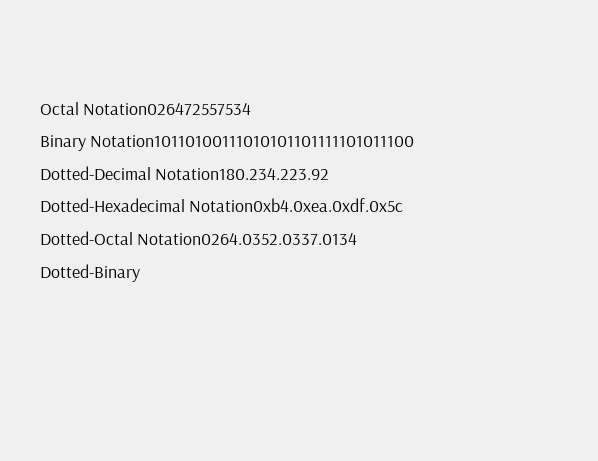Octal Notation026472557534
Binary Notation10110100111010101101111101011100
Dotted-Decimal Notation180.234.223.92
Dotted-Hexadecimal Notation0xb4.0xea.0xdf.0x5c
Dotted-Octal Notation0264.0352.0337.0134
Dotted-Binary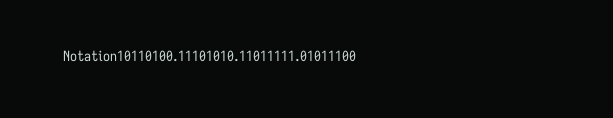Notation10110100.11101010.11011111.01011100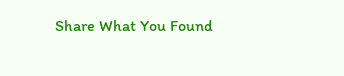Share What You Found